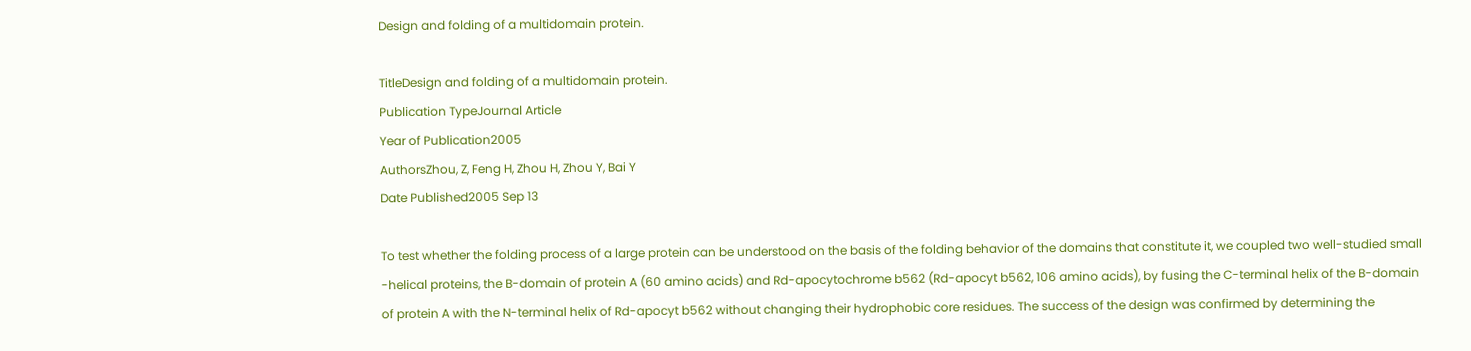Design and folding of a multidomain protein.

TitleDesign and folding of a multidomain protein.
Publication TypeJournal Article
Year of Publication2005
AuthorsZhou, Z, Feng H, Zhou H, Zhou Y, Bai Y
Date Published2005 Sep 13

To test whether the folding process of a large protein can be understood on the basis of the folding behavior of the domains that constitute it, we coupled two well-studied small -helical proteins, the B-domain of protein A (60 amino acids) and Rd-apocytochrome b562 (Rd-apocyt b562, 106 amino acids), by fusing the C-terminal helix of the B-domain of protein A with the N-terminal helix of Rd-apocyt b562 without changing their hydrophobic core residues. The success of the design was confirmed by determining the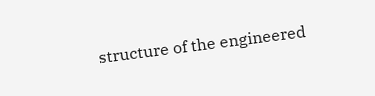structure of the engineered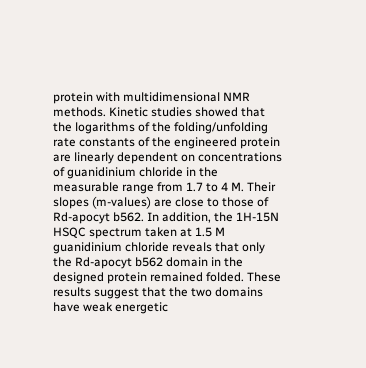protein with multidimensional NMR methods. Kinetic studies showed that the logarithms of the folding/unfolding rate constants of the engineered protein are linearly dependent on concentrations of guanidinium chloride in the measurable range from 1.7 to 4 M. Their slopes (m-values) are close to those of Rd-apocyt b562. In addition, the 1H-15N HSQC spectrum taken at 1.5 M guanidinium chloride reveals that only the Rd-apocyt b562 domain in the designed protein remained folded. These results suggest that the two domains have weak energetic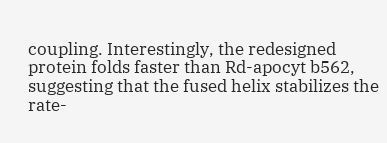coupling. Interestingly, the redesigned protein folds faster than Rd-apocyt b562, suggesting that the fused helix stabilizes the rate-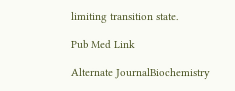limiting transition state.

Pub Med Link

Alternate JournalBiochemistry